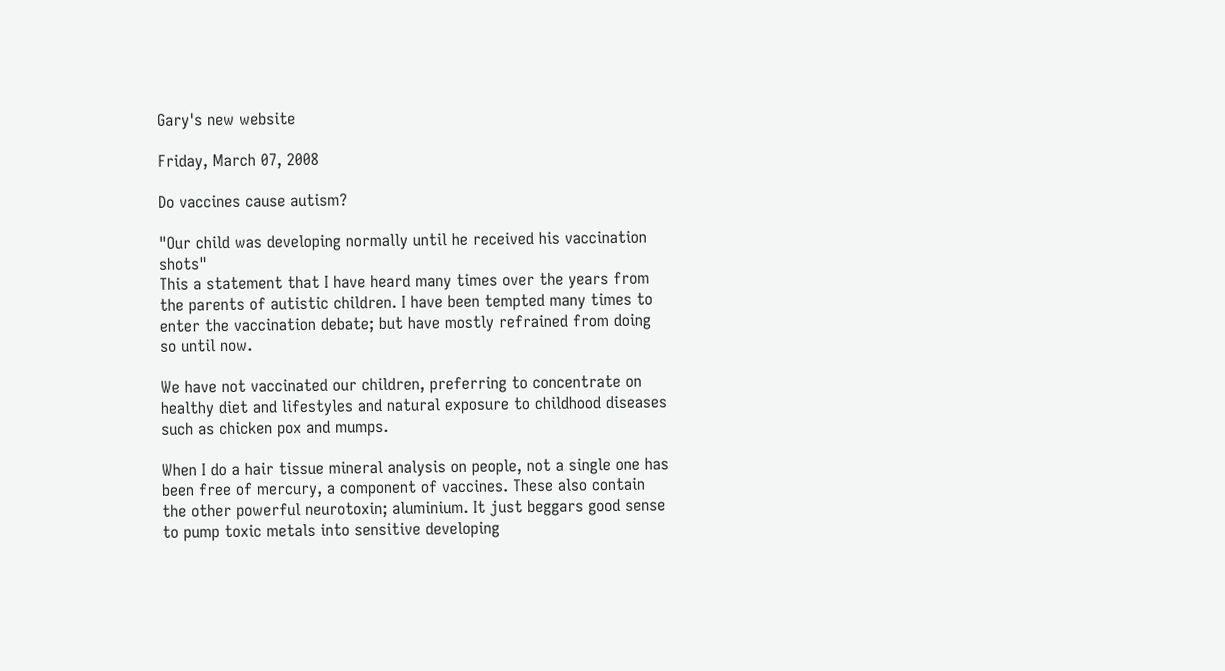Gary's new website

Friday, March 07, 2008

Do vaccines cause autism?

"Our child was developing normally until he received his vaccination shots"
This a statement that I have heard many times over the years from the parents of autistic children. I have been tempted many times to enter the vaccination debate; but have mostly refrained from doing so until now.

We have not vaccinated our children, preferring to concentrate on healthy diet and lifestyles and natural exposure to childhood diseases such as chicken pox and mumps.

When I do a hair tissue mineral analysis on people, not a single one has been free of mercury, a component of vaccines. These also contain the other powerful neurotoxin; aluminium. It just beggars good sense to pump toxic metals into sensitive developing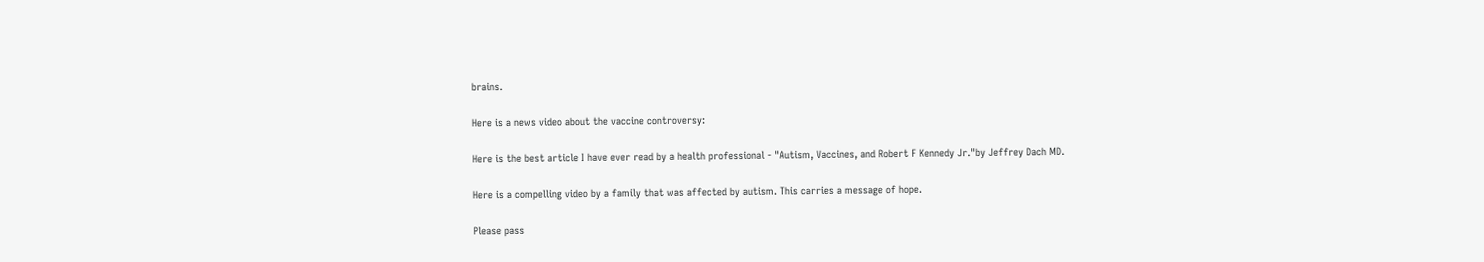brains.

Here is a news video about the vaccine controversy:

Here is the best article I have ever read by a health professional - "Autism, Vaccines, and Robert F Kennedy Jr."by Jeffrey Dach MD.

Here is a compelling video by a family that was affected by autism. This carries a message of hope.

Please pass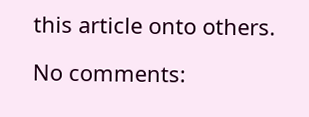this article onto others.

No comments: